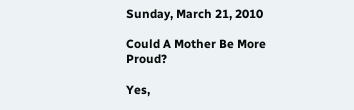Sunday, March 21, 2010

Could A Mother Be More Proud?

Yes,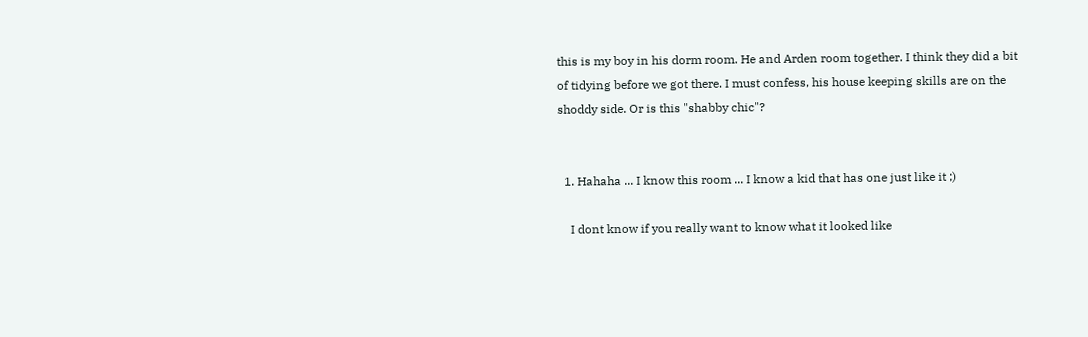this is my boy in his dorm room. He and Arden room together. I think they did a bit of tidying before we got there. I must confess, his house keeping skills are on the shoddy side. Or is this "shabby chic"?


  1. Hahaha ... I know this room ... I know a kid that has one just like it ;)

    I dont know if you really want to know what it looked like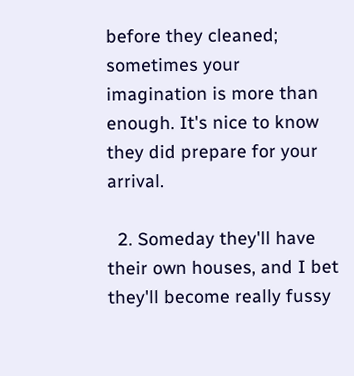before they cleaned; sometimes your imagination is more than enough. It's nice to know they did prepare for your arrival.

  2. Someday they'll have their own houses, and I bet they'll become really fussy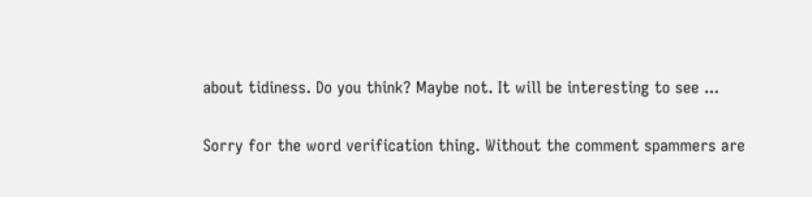about tidiness. Do you think? Maybe not. It will be interesting to see ...


Sorry for the word verification thing. Without the comment spammers are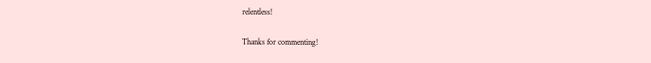relentless!

Thanks for commenting!